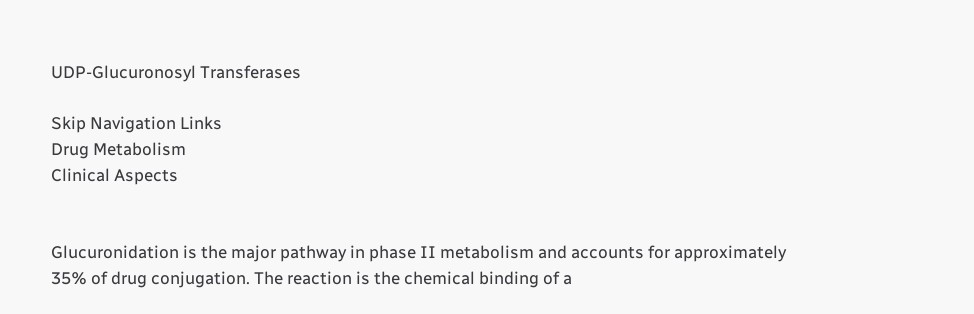UDP-Glucuronosyl Transferases

Skip Navigation Links
Drug Metabolism
Clinical Aspects


Glucuronidation is the major pathway in phase II metabolism and accounts for approximately 35% of drug conjugation. The reaction is the chemical binding of a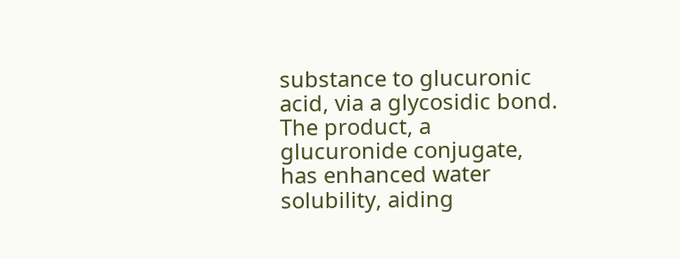substance to glucuronic acid, via a glycosidic bond. The product, a glucuronide conjugate, has enhanced water solubility, aiding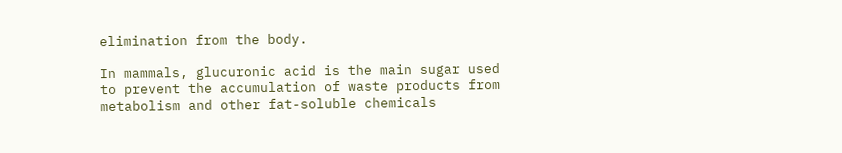elimination from the body.

In mammals, glucuronic acid is the main sugar used to prevent the accumulation of waste products from metabolism and other fat-soluble chemicals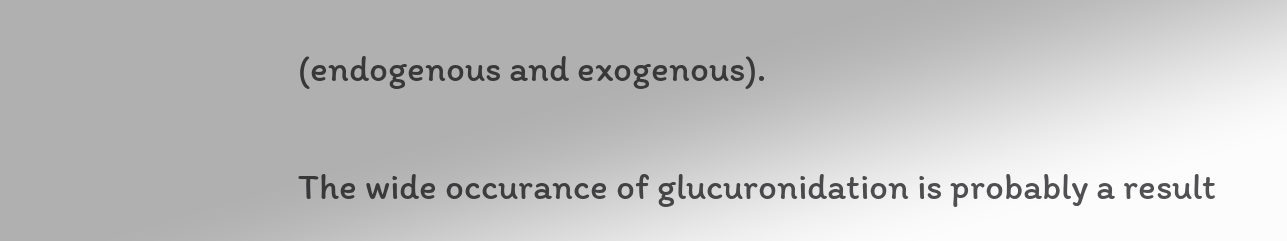(endogenous and exogenous).

The wide occurance of glucuronidation is probably a result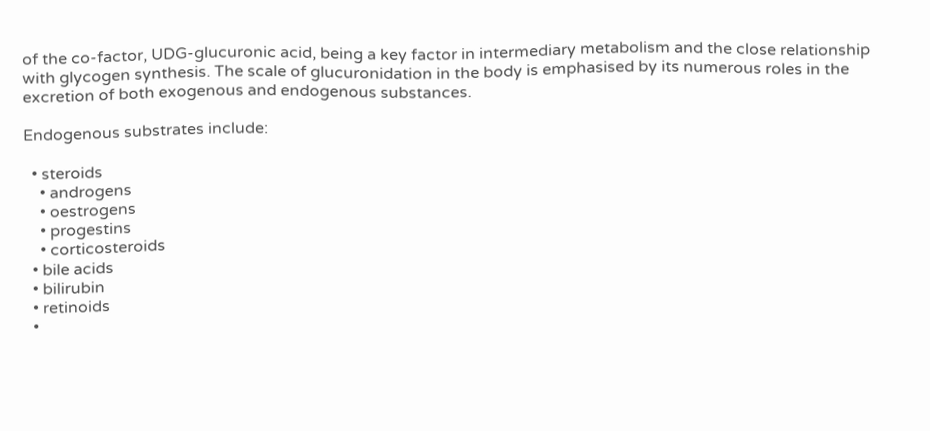of the co-factor, UDG-glucuronic acid, being a key factor in intermediary metabolism and the close relationship with glycogen synthesis. The scale of glucuronidation in the body is emphasised by its numerous roles in the excretion of both exogenous and endogenous substances.

Endogenous substrates include:

  • steroids
    • androgens
    • oestrogens
    • progestins
    • corticosteroids
  • bile acids
  • bilirubin
  • retinoids
  •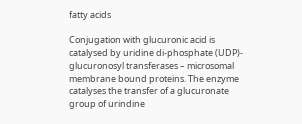fatty acids

Conjugation with glucuronic acid is catalysed by uridine di-phosphate (UDP)- glucuronosyl transferases – microsomal membrane bound proteins. The enzyme catalyses the transfer of a glucuronate group of urindine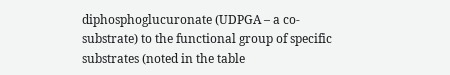diphosphoglucuronate (UDPGA – a co-substrate) to the functional group of specific substrates (noted in the table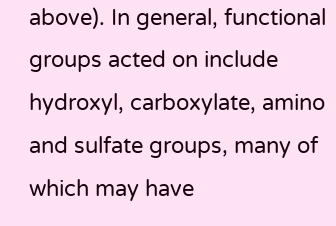above). In general, functional groups acted on include hydroxyl, carboxylate, amino and sulfate groups, many of which may have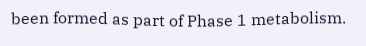been formed as part of Phase 1 metabolism.